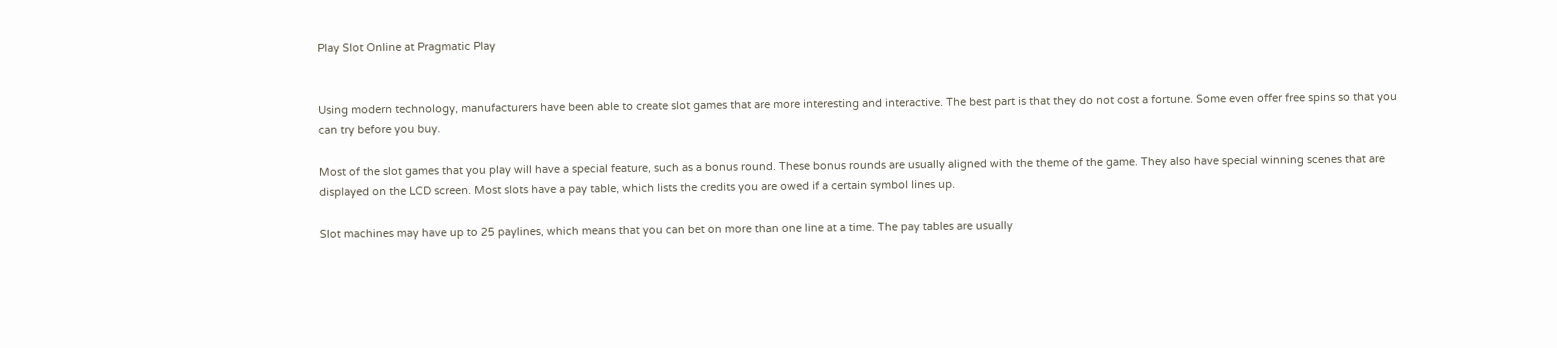Play Slot Online at Pragmatic Play


Using modern technology, manufacturers have been able to create slot games that are more interesting and interactive. The best part is that they do not cost a fortune. Some even offer free spins so that you can try before you buy.

Most of the slot games that you play will have a special feature, such as a bonus round. These bonus rounds are usually aligned with the theme of the game. They also have special winning scenes that are displayed on the LCD screen. Most slots have a pay table, which lists the credits you are owed if a certain symbol lines up.

Slot machines may have up to 25 paylines, which means that you can bet on more than one line at a time. The pay tables are usually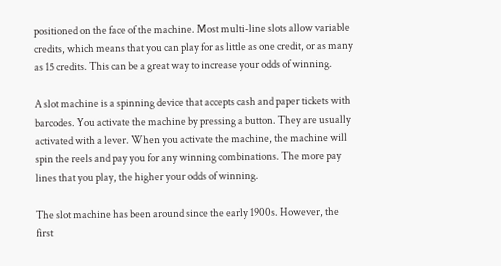positioned on the face of the machine. Most multi-line slots allow variable credits, which means that you can play for as little as one credit, or as many as 15 credits. This can be a great way to increase your odds of winning.

A slot machine is a spinning device that accepts cash and paper tickets with barcodes. You activate the machine by pressing a button. They are usually activated with a lever. When you activate the machine, the machine will spin the reels and pay you for any winning combinations. The more pay lines that you play, the higher your odds of winning.

The slot machine has been around since the early 1900s. However, the first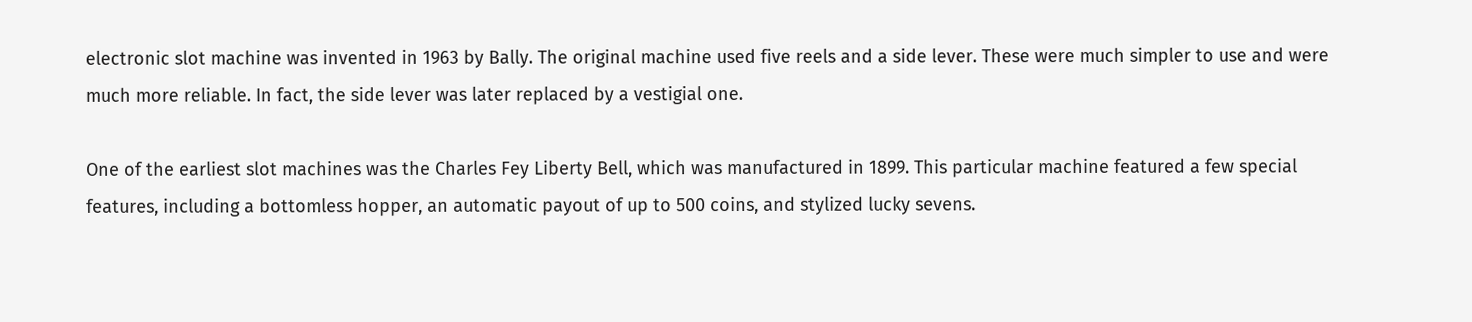electronic slot machine was invented in 1963 by Bally. The original machine used five reels and a side lever. These were much simpler to use and were much more reliable. In fact, the side lever was later replaced by a vestigial one.

One of the earliest slot machines was the Charles Fey Liberty Bell, which was manufactured in 1899. This particular machine featured a few special features, including a bottomless hopper, an automatic payout of up to 500 coins, and stylized lucky sevens.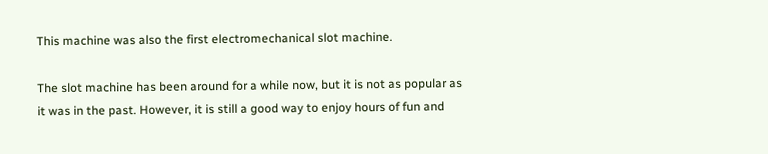This machine was also the first electromechanical slot machine.

The slot machine has been around for a while now, but it is not as popular as it was in the past. However, it is still a good way to enjoy hours of fun and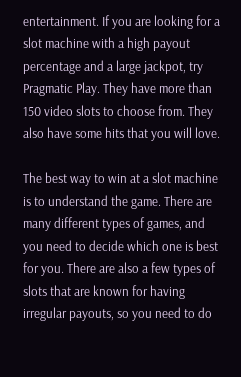entertainment. If you are looking for a slot machine with a high payout percentage and a large jackpot, try Pragmatic Play. They have more than 150 video slots to choose from. They also have some hits that you will love.

The best way to win at a slot machine is to understand the game. There are many different types of games, and you need to decide which one is best for you. There are also a few types of slots that are known for having irregular payouts, so you need to do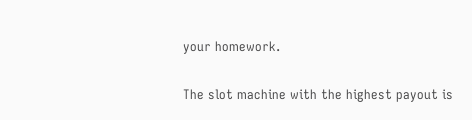your homework.

The slot machine with the highest payout is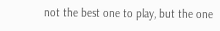not the best one to play, but the one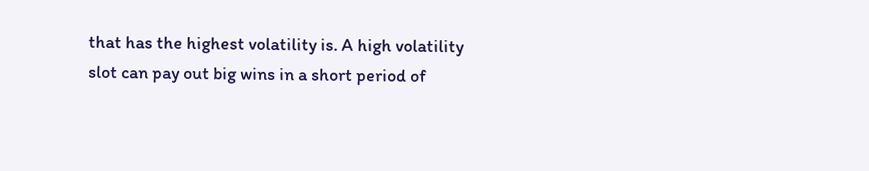that has the highest volatility is. A high volatility slot can pay out big wins in a short period of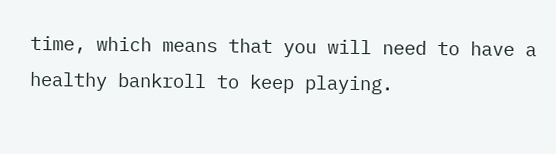time, which means that you will need to have a healthy bankroll to keep playing.